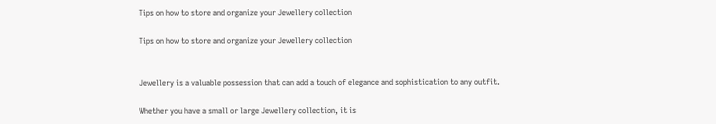Tips on how to store and organize your Jewellery collection

Tips on how to store and organize your Jewellery collection


Jewellery is a valuable possession that can add a touch of elegance and sophistication to any outfit.

Whether you have a small or large Jewellery collection, it is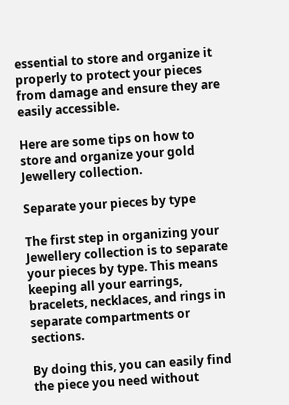essential to store and organize it properly to protect your pieces from damage and ensure they are easily accessible.

Here are some tips on how to store and organize your gold Jewellery collection.

Separate your pieces by type

The first step in organizing your Jewellery collection is to separate your pieces by type. This means keeping all your earrings, bracelets, necklaces, and rings in separate compartments or sections.

By doing this, you can easily find the piece you need without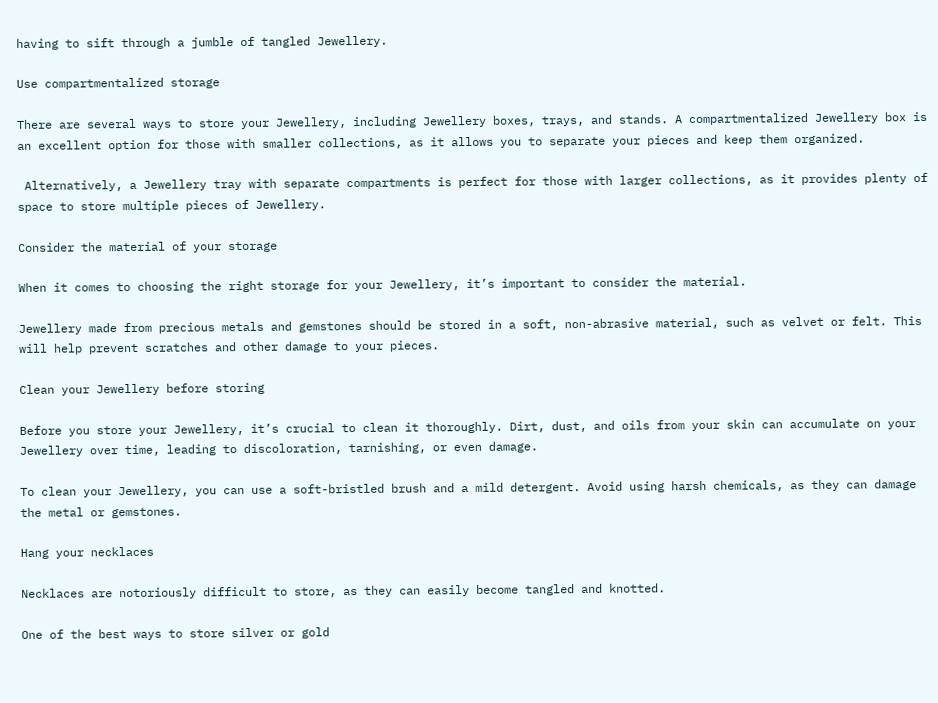having to sift through a jumble of tangled Jewellery.

Use compartmentalized storage

There are several ways to store your Jewellery, including Jewellery boxes, trays, and stands. A compartmentalized Jewellery box is an excellent option for those with smaller collections, as it allows you to separate your pieces and keep them organized.

 Alternatively, a Jewellery tray with separate compartments is perfect for those with larger collections, as it provides plenty of space to store multiple pieces of Jewellery.

Consider the material of your storage

When it comes to choosing the right storage for your Jewellery, it’s important to consider the material.

Jewellery made from precious metals and gemstones should be stored in a soft, non-abrasive material, such as velvet or felt. This will help prevent scratches and other damage to your pieces.

Clean your Jewellery before storing

Before you store your Jewellery, it’s crucial to clean it thoroughly. Dirt, dust, and oils from your skin can accumulate on your Jewellery over time, leading to discoloration, tarnishing, or even damage.

To clean your Jewellery, you can use a soft-bristled brush and a mild detergent. Avoid using harsh chemicals, as they can damage the metal or gemstones.

Hang your necklaces

Necklaces are notoriously difficult to store, as they can easily become tangled and knotted.

One of the best ways to store silver or gold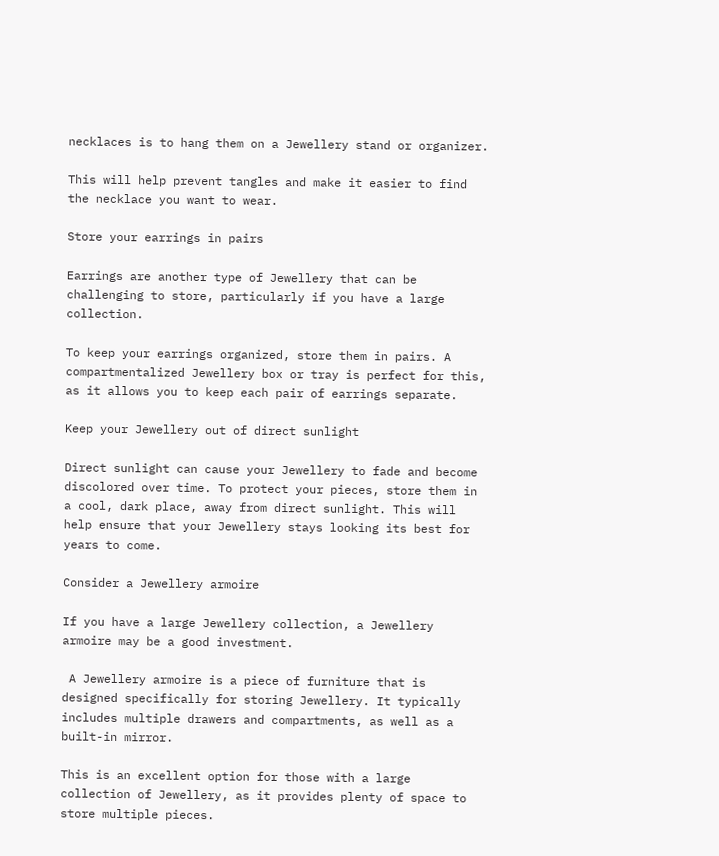necklaces is to hang them on a Jewellery stand or organizer.

This will help prevent tangles and make it easier to find the necklace you want to wear.

Store your earrings in pairs

Earrings are another type of Jewellery that can be challenging to store, particularly if you have a large collection.

To keep your earrings organized, store them in pairs. A compartmentalized Jewellery box or tray is perfect for this, as it allows you to keep each pair of earrings separate.

Keep your Jewellery out of direct sunlight

Direct sunlight can cause your Jewellery to fade and become discolored over time. To protect your pieces, store them in a cool, dark place, away from direct sunlight. This will help ensure that your Jewellery stays looking its best for years to come.

Consider a Jewellery armoire

If you have a large Jewellery collection, a Jewellery armoire may be a good investment.

 A Jewellery armoire is a piece of furniture that is designed specifically for storing Jewellery. It typically includes multiple drawers and compartments, as well as a built-in mirror.

This is an excellent option for those with a large collection of Jewellery, as it provides plenty of space to store multiple pieces.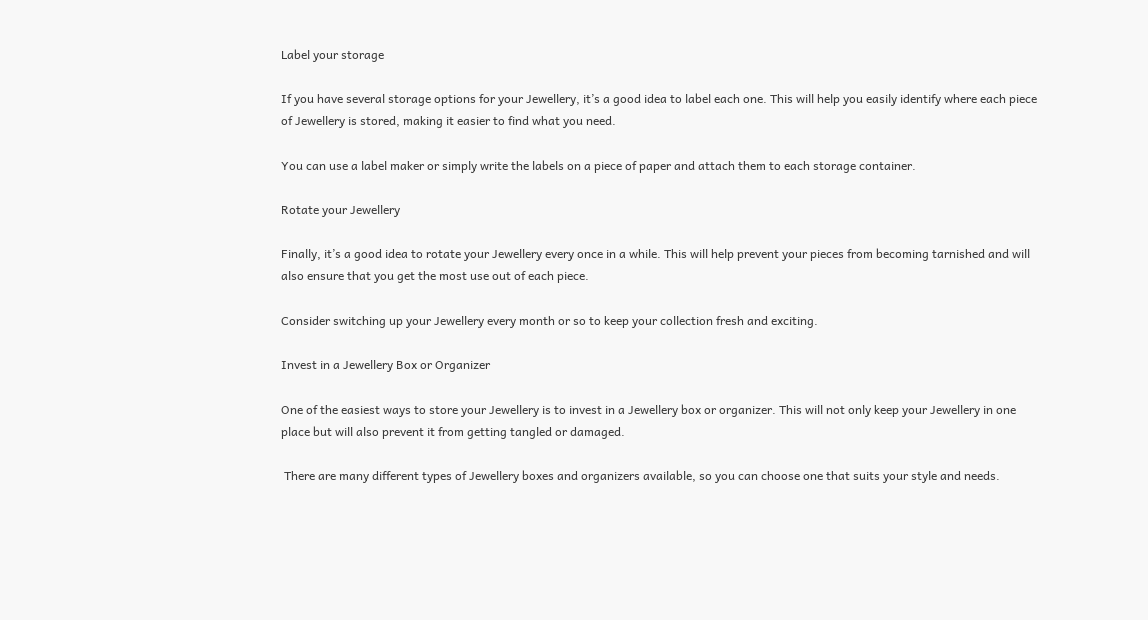Label your storage

If you have several storage options for your Jewellery, it’s a good idea to label each one. This will help you easily identify where each piece of Jewellery is stored, making it easier to find what you need.

You can use a label maker or simply write the labels on a piece of paper and attach them to each storage container.

Rotate your Jewellery

Finally, it’s a good idea to rotate your Jewellery every once in a while. This will help prevent your pieces from becoming tarnished and will also ensure that you get the most use out of each piece.

Consider switching up your Jewellery every month or so to keep your collection fresh and exciting.

Invest in a Jewellery Box or Organizer

One of the easiest ways to store your Jewellery is to invest in a Jewellery box or organizer. This will not only keep your Jewellery in one place but will also prevent it from getting tangled or damaged.

 There are many different types of Jewellery boxes and organizers available, so you can choose one that suits your style and needs.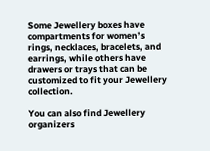Some Jewellery boxes have compartments for women’s rings, necklaces, bracelets, and earrings, while others have drawers or trays that can be customized to fit your Jewellery collection.

You can also find Jewellery organizers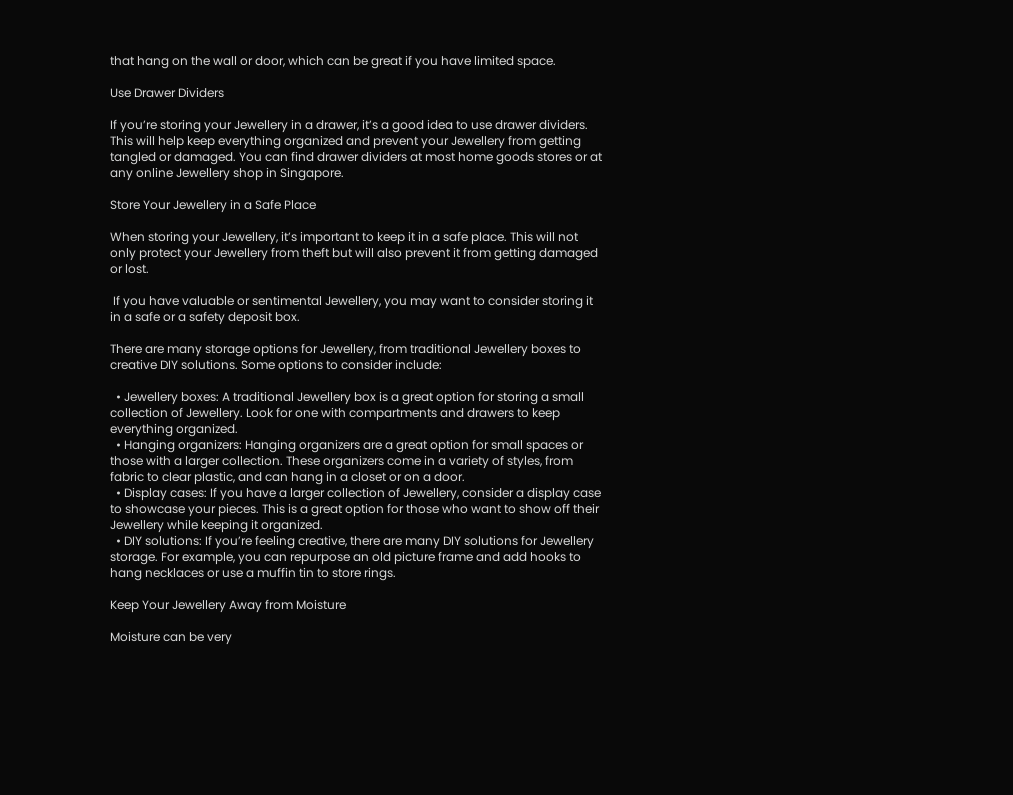that hang on the wall or door, which can be great if you have limited space.

Use Drawer Dividers

If you’re storing your Jewellery in a drawer, it’s a good idea to use drawer dividers. This will help keep everything organized and prevent your Jewellery from getting tangled or damaged. You can find drawer dividers at most home goods stores or at any online Jewellery shop in Singapore.

Store Your Jewellery in a Safe Place

When storing your Jewellery, it’s important to keep it in a safe place. This will not only protect your Jewellery from theft but will also prevent it from getting damaged or lost.

 If you have valuable or sentimental Jewellery, you may want to consider storing it in a safe or a safety deposit box.

There are many storage options for Jewellery, from traditional Jewellery boxes to creative DIY solutions. Some options to consider include:

  • Jewellery boxes: A traditional Jewellery box is a great option for storing a small collection of Jewellery. Look for one with compartments and drawers to keep everything organized.
  • Hanging organizers: Hanging organizers are a great option for small spaces or those with a larger collection. These organizers come in a variety of styles, from fabric to clear plastic, and can hang in a closet or on a door.
  • Display cases: If you have a larger collection of Jewellery, consider a display case to showcase your pieces. This is a great option for those who want to show off their Jewellery while keeping it organized.
  • DIY solutions: If you’re feeling creative, there are many DIY solutions for Jewellery storage. For example, you can repurpose an old picture frame and add hooks to hang necklaces or use a muffin tin to store rings.

Keep Your Jewellery Away from Moisture

Moisture can be very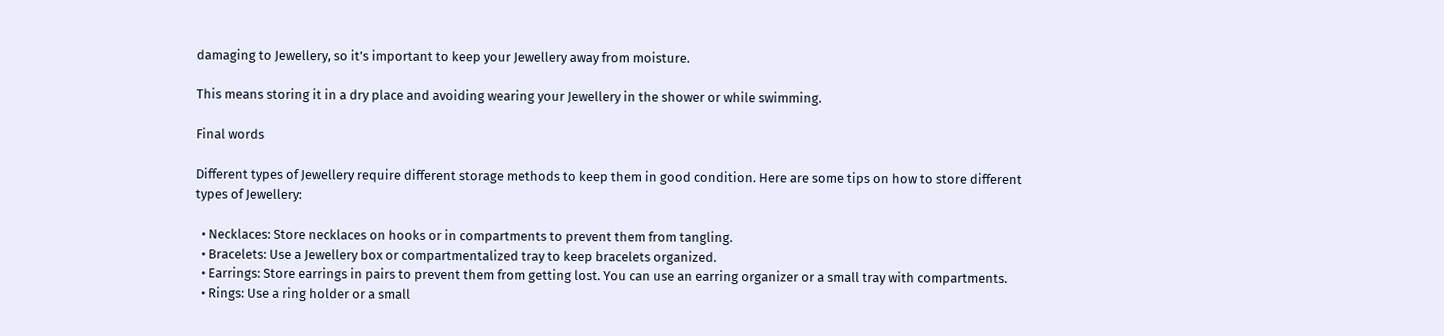damaging to Jewellery, so it’s important to keep your Jewellery away from moisture.

This means storing it in a dry place and avoiding wearing your Jewellery in the shower or while swimming.

Final words

Different types of Jewellery require different storage methods to keep them in good condition. Here are some tips on how to store different types of Jewellery:

  • Necklaces: Store necklaces on hooks or in compartments to prevent them from tangling.
  • Bracelets: Use a Jewellery box or compartmentalized tray to keep bracelets organized.
  • Earrings: Store earrings in pairs to prevent them from getting lost. You can use an earring organizer or a small tray with compartments.
  • Rings: Use a ring holder or a small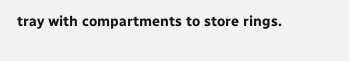tray with compartments to store rings.